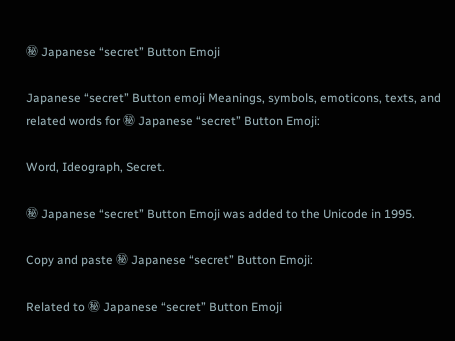㊙ Japanese “secret” Button Emoji

Japanese “secret” Button emoji Meanings, symbols, emoticons, texts, and related words for ㊙ Japanese “secret” Button Emoji:

Word, Ideograph, Secret.

㊙ Japanese “secret” Button Emoji was added to the Unicode in 1995.

Copy and paste ㊙ Japanese “secret” Button Emoji:

Related to ㊙ Japanese “secret” Button Emoji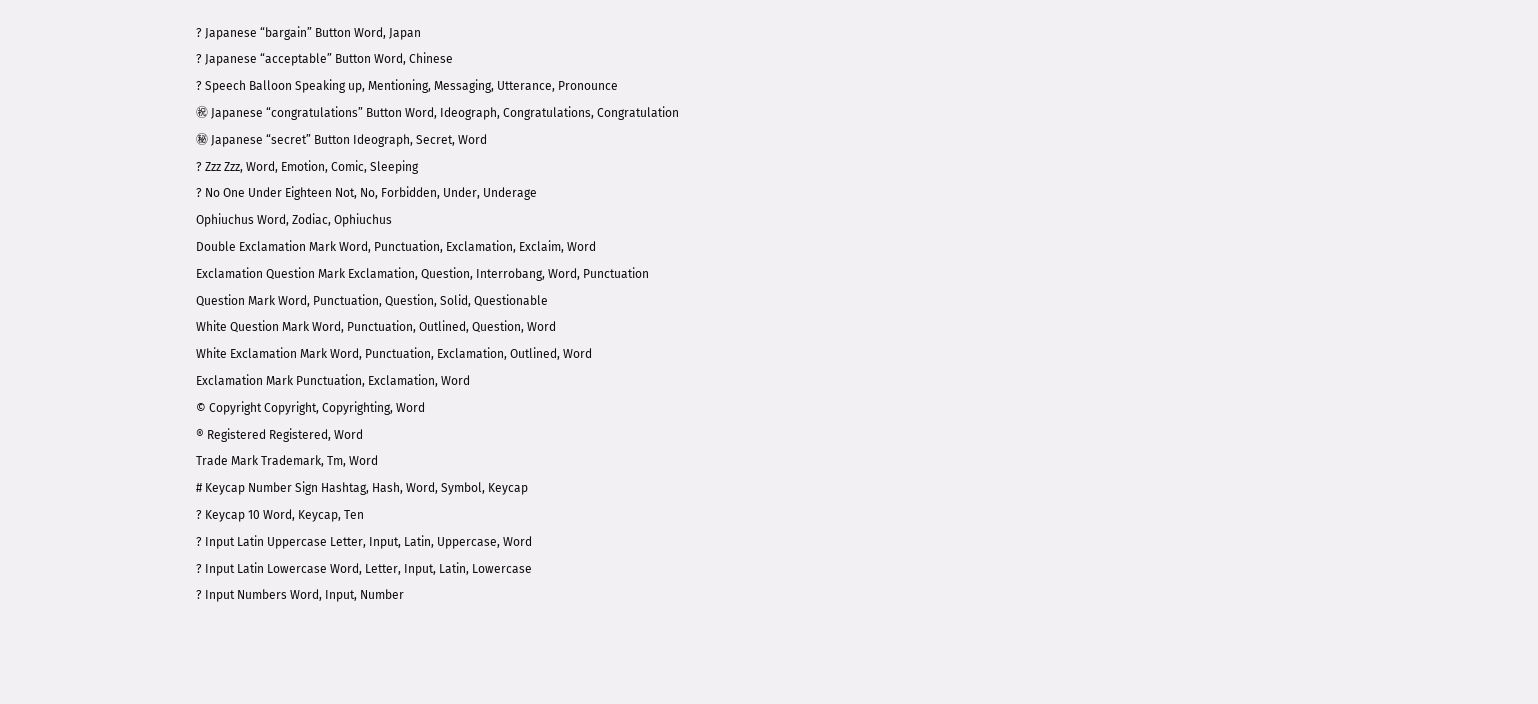? Japanese “bargain” Button Word, Japan
? Japanese “acceptable” Button Word, Chinese
? Speech Balloon Speaking up, Mentioning, Messaging, Utterance, Pronounce
㊗ Japanese “congratulations” Button Word, Ideograph, Congratulations, Congratulation
㊙ Japanese “secret” Button Ideograph, Secret, Word
? Zzz Zzz, Word, Emotion, Comic, Sleeping
? No One Under Eighteen Not, No, Forbidden, Under, Underage
Ophiuchus Word, Zodiac, Ophiuchus
Double Exclamation Mark Word, Punctuation, Exclamation, Exclaim, Word
Exclamation Question Mark Exclamation, Question, Interrobang, Word, Punctuation
Question Mark Word, Punctuation, Question, Solid, Questionable
White Question Mark Word, Punctuation, Outlined, Question, Word
White Exclamation Mark Word, Punctuation, Exclamation, Outlined, Word
Exclamation Mark Punctuation, Exclamation, Word
© Copyright Copyright, Copyrighting, Word
® Registered Registered, Word
Trade Mark Trademark, Tm, Word
# Keycap Number Sign Hashtag, Hash, Word, Symbol, Keycap
? Keycap 10 Word, Keycap, Ten
? Input Latin Uppercase Letter, Input, Latin, Uppercase, Word
? Input Latin Lowercase Word, Letter, Input, Latin, Lowercase
? Input Numbers Word, Input, Number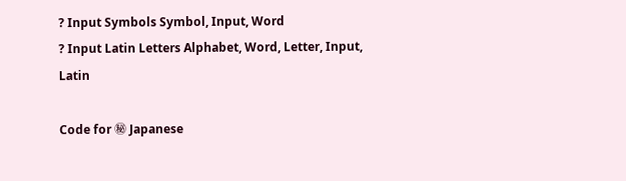? Input Symbols Symbol, Input, Word
? Input Latin Letters Alphabet, Word, Letter, Input, Latin

Code for ㊙ Japanese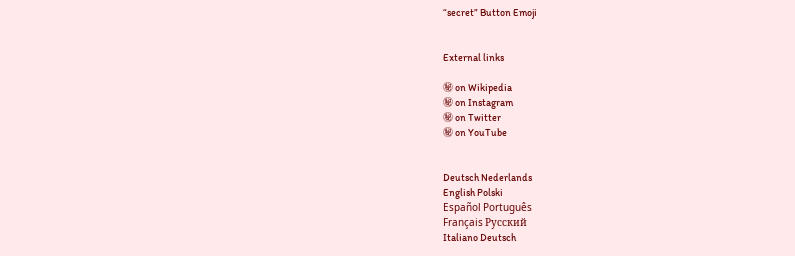“secret” Button Emoji


External links

㊙ on Wikipedia
㊙ on Instagram
㊙ on Twitter
㊙ on YouTube


Deutsch Nederlands
English Polski
Español Português
Français Русский
Italiano Deutsch